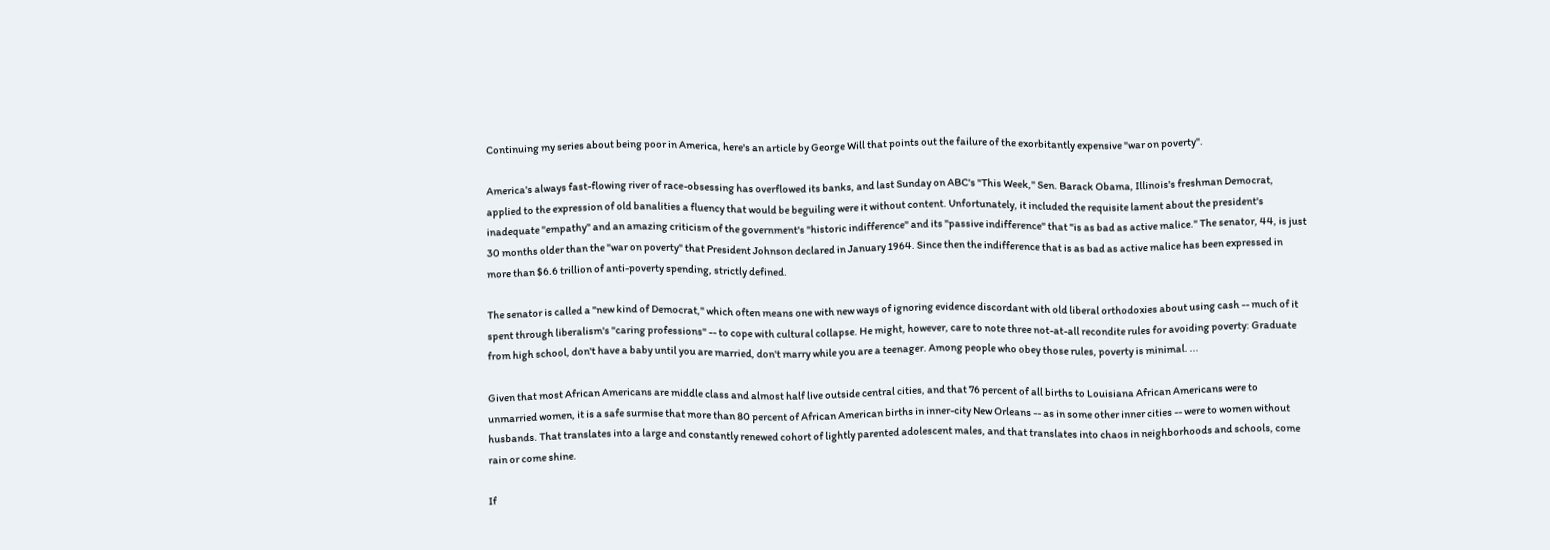Continuing my series about being poor in America, here's an article by George Will that points out the failure of the exorbitantly expensive "war on poverty".

America's always fast-flowing river of race-obsessing has overflowed its banks, and last Sunday on ABC's "This Week," Sen. Barack Obama, Illinois's freshman Democrat, applied to the expression of old banalities a fluency that would be beguiling were it without content. Unfortunately, it included the requisite lament about the president's inadequate "empathy" and an amazing criticism of the government's "historic indifference" and its "passive indifference" that "is as bad as active malice." The senator, 44, is just 30 months older than the "war on poverty" that President Johnson declared in January 1964. Since then the indifference that is as bad as active malice has been expressed in more than $6.6 trillion of anti-poverty spending, strictly defined.

The senator is called a "new kind of Democrat," which often means one with new ways of ignoring evidence discordant with old liberal orthodoxies about using cash -- much of it spent through liberalism's "caring professions" -- to cope with cultural collapse. He might, however, care to note three not-at-all recondite rules for avoiding poverty: Graduate from high school, don't have a baby until you are married, don't marry while you are a teenager. Among people who obey those rules, poverty is minimal. ...

Given that most African Americans are middle class and almost half live outside central cities, and that 76 percent of all births to Louisiana African Americans were to unmarried women, it is a safe surmise that more than 80 percent of African American births in inner-city New Orleans -- as in some other inner cities -- were to women without husbands. That translates into a large and constantly renewed cohort of lightly parented adolescent males, and that translates into chaos in neighborhoods and schools, come rain or come shine.

If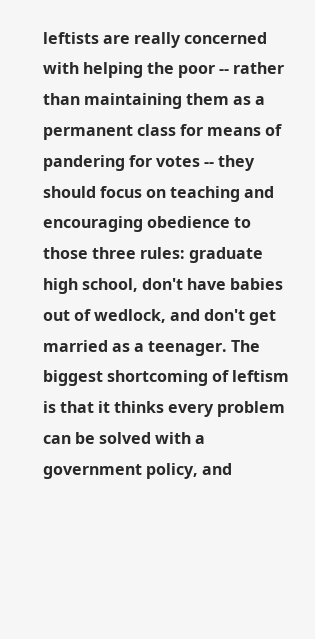leftists are really concerned with helping the poor -- rather than maintaining them as a permanent class for means of pandering for votes -- they should focus on teaching and encouraging obedience to those three rules: graduate high school, don't have babies out of wedlock, and don't get married as a teenager. The biggest shortcoming of leftism is that it thinks every problem can be solved with a government policy, and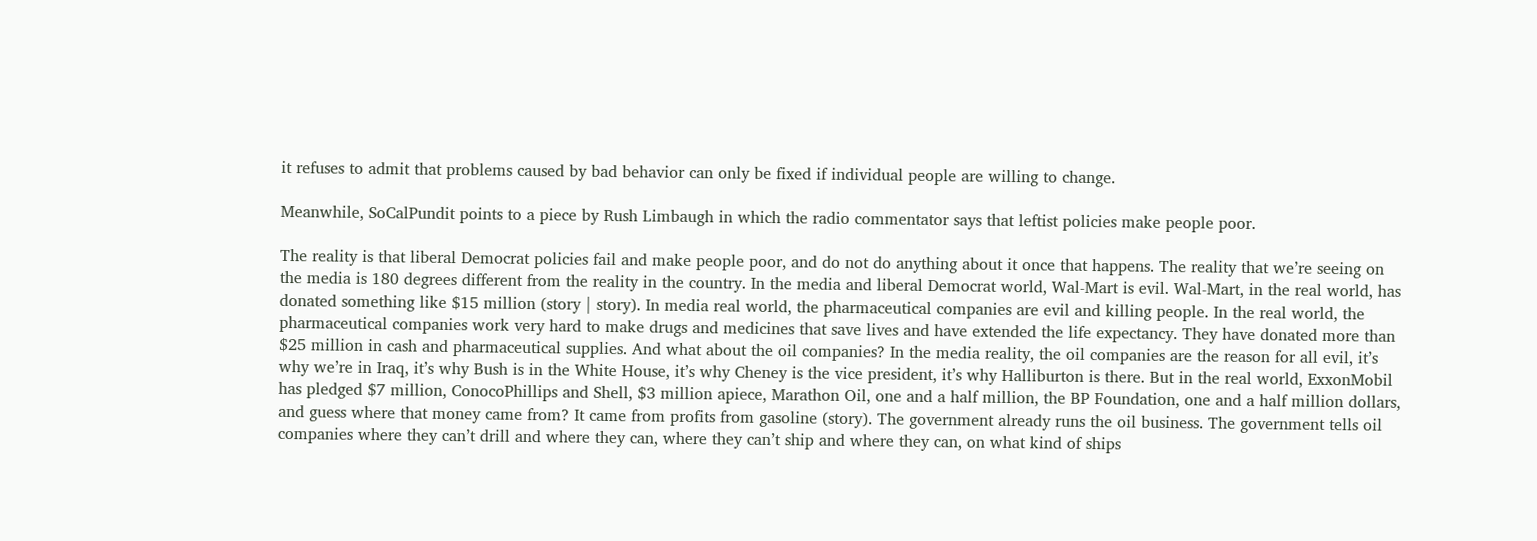it refuses to admit that problems caused by bad behavior can only be fixed if individual people are willing to change.

Meanwhile, SoCalPundit points to a piece by Rush Limbaugh in which the radio commentator says that leftist policies make people poor.

The reality is that liberal Democrat policies fail and make people poor, and do not do anything about it once that happens. The reality that we’re seeing on the media is 180 degrees different from the reality in the country. In the media and liberal Democrat world, Wal-Mart is evil. Wal-Mart, in the real world, has donated something like $15 million (story | story). In media real world, the pharmaceutical companies are evil and killing people. In the real world, the pharmaceutical companies work very hard to make drugs and medicines that save lives and have extended the life expectancy. They have donated more than $25 million in cash and pharmaceutical supplies. And what about the oil companies? In the media reality, the oil companies are the reason for all evil, it’s why we’re in Iraq, it’s why Bush is in the White House, it’s why Cheney is the vice president, it’s why Halliburton is there. But in the real world, ExxonMobil has pledged $7 million, ConocoPhillips and Shell, $3 million apiece, Marathon Oil, one and a half million, the BP Foundation, one and a half million dollars, and guess where that money came from? It came from profits from gasoline (story). The government already runs the oil business. The government tells oil companies where they can’t drill and where they can, where they can’t ship and where they can, on what kind of ships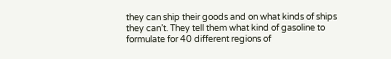they can ship their goods and on what kinds of ships they can’t. They tell them what kind of gasoline to formulate for 40 different regions of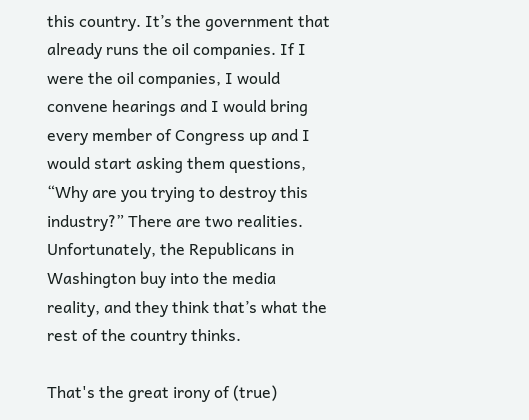this country. It’s the government that already runs the oil companies. If I were the oil companies, I would convene hearings and I would bring every member of Congress up and I would start asking them questions, “Why are you trying to destroy this industry?” There are two realities. Unfortunately, the Republicans in Washington buy into the media reality, and they think that’s what the rest of the country thinks.

That's the great irony of (true)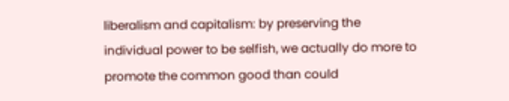liberalism and capitalism: by preserving the individual power to be selfish, we actually do more to promote the common good than could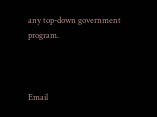any top-down government program.



Email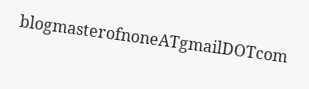blogmasterofnoneATgmailDOTcom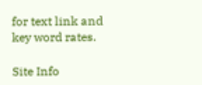for text link and key word rates.

Site Info